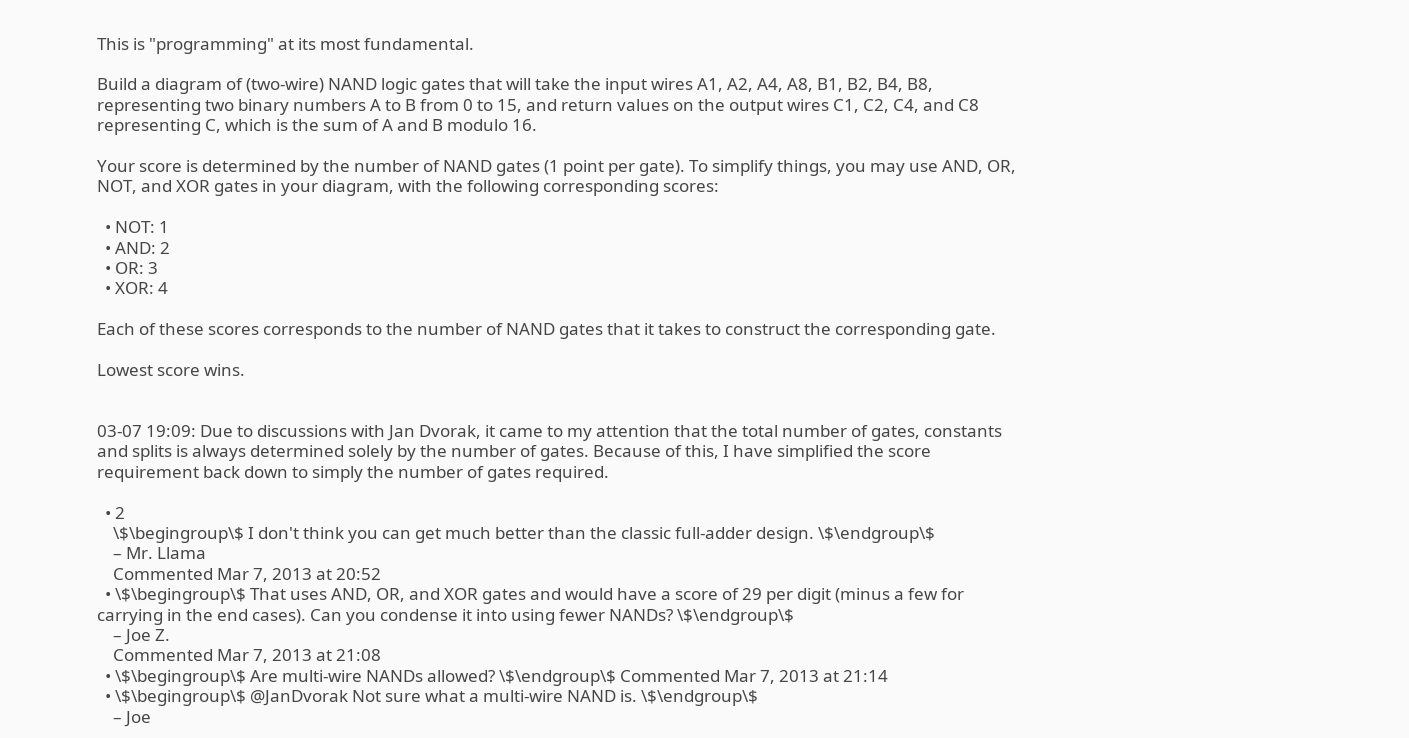This is "programming" at its most fundamental.

Build a diagram of (two-wire) NAND logic gates that will take the input wires A1, A2, A4, A8, B1, B2, B4, B8, representing two binary numbers A to B from 0 to 15, and return values on the output wires C1, C2, C4, and C8 representing C, which is the sum of A and B modulo 16.

Your score is determined by the number of NAND gates (1 point per gate). To simplify things, you may use AND, OR, NOT, and XOR gates in your diagram, with the following corresponding scores:

  • NOT: 1
  • AND: 2
  • OR: 3
  • XOR: 4

Each of these scores corresponds to the number of NAND gates that it takes to construct the corresponding gate.

Lowest score wins.


03-07 19:09: Due to discussions with Jan Dvorak, it came to my attention that the total number of gates, constants and splits is always determined solely by the number of gates. Because of this, I have simplified the score requirement back down to simply the number of gates required.

  • 2
    \$\begingroup\$ I don't think you can get much better than the classic full-adder design. \$\endgroup\$
    – Mr. Llama
    Commented Mar 7, 2013 at 20:52
  • \$\begingroup\$ That uses AND, OR, and XOR gates and would have a score of 29 per digit (minus a few for carrying in the end cases). Can you condense it into using fewer NANDs? \$\endgroup\$
    – Joe Z.
    Commented Mar 7, 2013 at 21:08
  • \$\begingroup\$ Are multi-wire NANDs allowed? \$\endgroup\$ Commented Mar 7, 2013 at 21:14
  • \$\begingroup\$ @JanDvorak Not sure what a multi-wire NAND is. \$\endgroup\$
    – Joe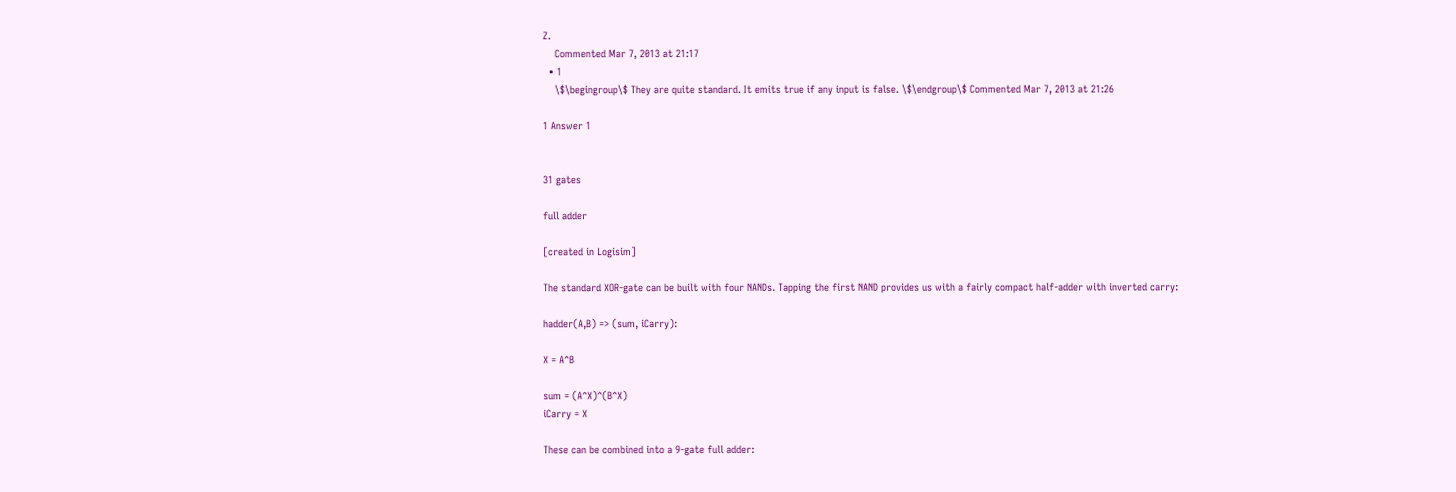Z.
    Commented Mar 7, 2013 at 21:17
  • 1
    \$\begingroup\$ They are quite standard. It emits true if any input is false. \$\endgroup\$ Commented Mar 7, 2013 at 21:26

1 Answer 1


31 gates

full adder

[created in Logisim]

The standard XOR-gate can be built with four NANDs. Tapping the first NAND provides us with a fairly compact half-adder with inverted carry:

hadder(A,B) => (sum, iCarry):

X = A^B

sum = (A^X)^(B^X)
iCarry = X

These can be combined into a 9-gate full adder: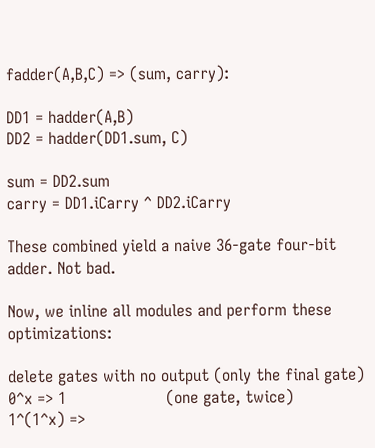fadder(A,B,C) => (sum, carry):

DD1 = hadder(A,B)
DD2 = hadder(DD1.sum, C)

sum = DD2.sum
carry = DD1.iCarry ^ DD2.iCarry

These combined yield a naive 36-gate four-bit adder. Not bad.

Now, we inline all modules and perform these optimizations:

delete gates with no output (only the final gate)
0^x => 1                    (one gate, twice)
1^(1^x) =>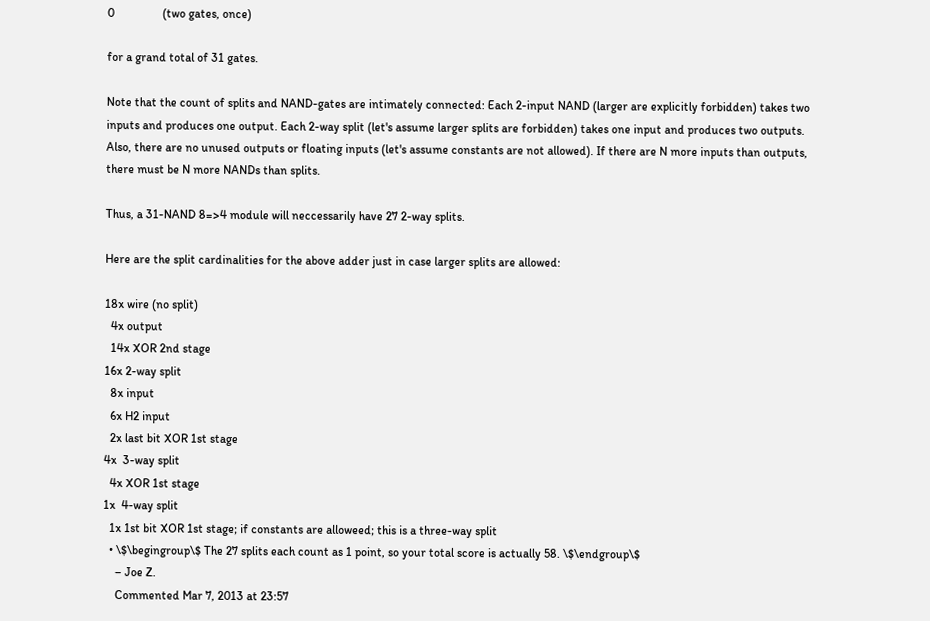0                (two gates, once)

for a grand total of 31 gates.

Note that the count of splits and NAND-gates are intimately connected: Each 2-input NAND (larger are explicitly forbidden) takes two inputs and produces one output. Each 2-way split (let's assume larger splits are forbidden) takes one input and produces two outputs. Also, there are no unused outputs or floating inputs (let's assume constants are not allowed). If there are N more inputs than outputs, there must be N more NANDs than splits.

Thus, a 31-NAND 8=>4 module will neccessarily have 27 2-way splits.

Here are the split cardinalities for the above adder just in case larger splits are allowed:

18x wire (no split)
  4x output
  14x XOR 2nd stage
16x 2-way split
  8x input
  6x H2 input
  2x last bit XOR 1st stage
4x  3-way split
  4x XOR 1st stage
1x  4-way split
  1x 1st bit XOR 1st stage; if constants are alloweed; this is a three-way split
  • \$\begingroup\$ The 27 splits each count as 1 point, so your total score is actually 58. \$\endgroup\$
    – Joe Z.
    Commented Mar 7, 2013 at 23:57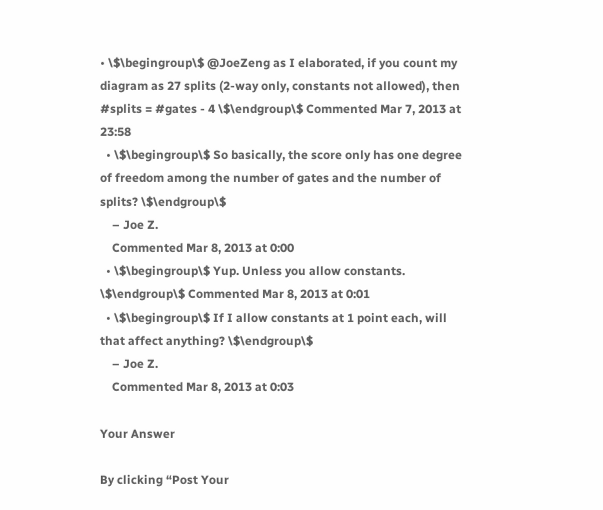• \$\begingroup\$ @JoeZeng as I elaborated, if you count my diagram as 27 splits (2-way only, constants not allowed), then #splits = #gates - 4 \$\endgroup\$ Commented Mar 7, 2013 at 23:58
  • \$\begingroup\$ So basically, the score only has one degree of freedom among the number of gates and the number of splits? \$\endgroup\$
    – Joe Z.
    Commented Mar 8, 2013 at 0:00
  • \$\begingroup\$ Yup. Unless you allow constants. \$\endgroup\$ Commented Mar 8, 2013 at 0:01
  • \$\begingroup\$ If I allow constants at 1 point each, will that affect anything? \$\endgroup\$
    – Joe Z.
    Commented Mar 8, 2013 at 0:03

Your Answer

By clicking “Post Your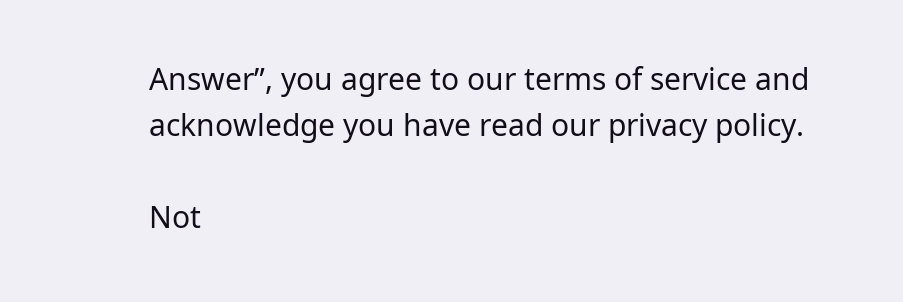Answer”, you agree to our terms of service and acknowledge you have read our privacy policy.

Not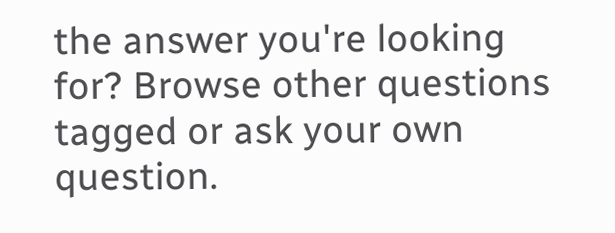the answer you're looking for? Browse other questions tagged or ask your own question.